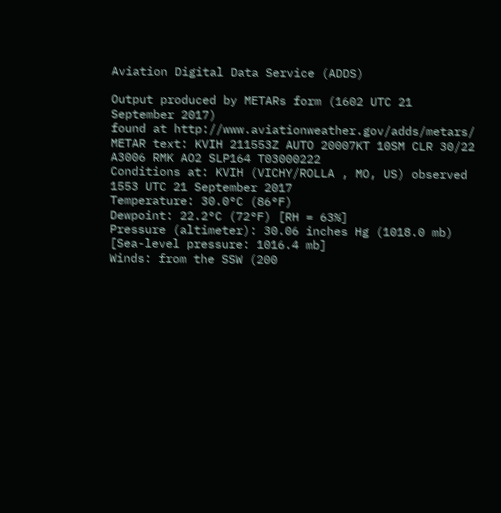Aviation Digital Data Service (ADDS)

Output produced by METARs form (1602 UTC 21 September 2017)
found at http://www.aviationweather.gov/adds/metars/
METAR text: KVIH 211553Z AUTO 20007KT 10SM CLR 30/22 A3006 RMK AO2 SLP164 T03000222
Conditions at: KVIH (VICHY/ROLLA , MO, US) observed 1553 UTC 21 September 2017
Temperature: 30.0°C (86°F)
Dewpoint: 22.2°C (72°F) [RH = 63%]
Pressure (altimeter): 30.06 inches Hg (1018.0 mb)
[Sea-level pressure: 1016.4 mb]
Winds: from the SSW (200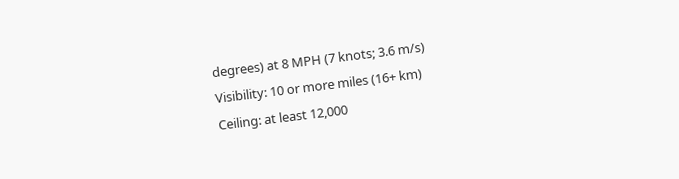degrees) at 8 MPH (7 knots; 3.6 m/s)
Visibility: 10 or more miles (16+ km)
Ceiling: at least 12,000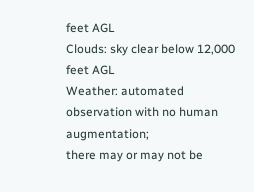feet AGL
Clouds: sky clear below 12,000 feet AGL
Weather: automated observation with no human augmentation;
there may or may not be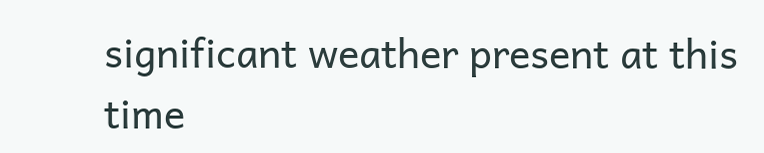significant weather present at this time